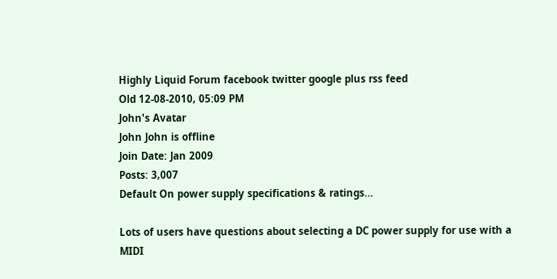Highly Liquid Forum facebook twitter google plus rss feed
Old 12-08-2010, 05:09 PM
John's Avatar
John John is offline
Join Date: Jan 2009
Posts: 3,007
Default On power supply specifications & ratings...

Lots of users have questions about selecting a DC power supply for use with a MIDI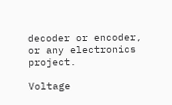decoder or encoder, or any electronics project.

Voltage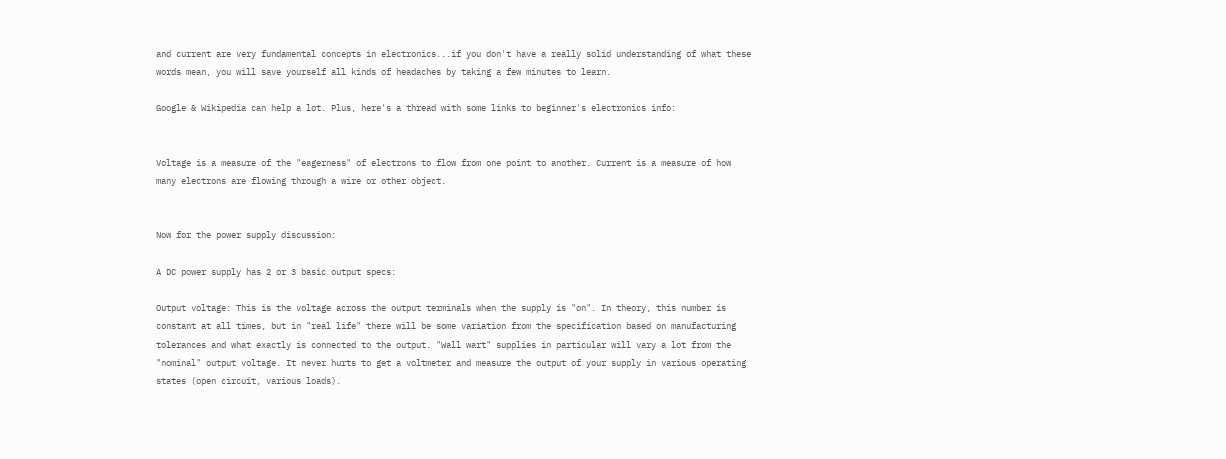and current are very fundamental concepts in electronics...if you don't have a really solid understanding of what these words mean, you will save yourself all kinds of headaches by taking a few minutes to learn.

Google & Wikipedia can help a lot. Plus, here's a thread with some links to beginner's electronics info:


Voltage is a measure of the "eagerness" of electrons to flow from one point to another. Current is a measure of how many electrons are flowing through a wire or other object.


Now for the power supply discussion:

A DC power supply has 2 or 3 basic output specs:

Output voltage: This is the voltage across the output terminals when the supply is "on". In theory, this number is constant at all times, but in "real life" there will be some variation from the specification based on manufacturing tolerances and what exactly is connected to the output. "Wall wart" supplies in particular will vary a lot from the "nominal" output voltage. It never hurts to get a voltmeter and measure the output of your supply in various operating states (open circuit, various loads).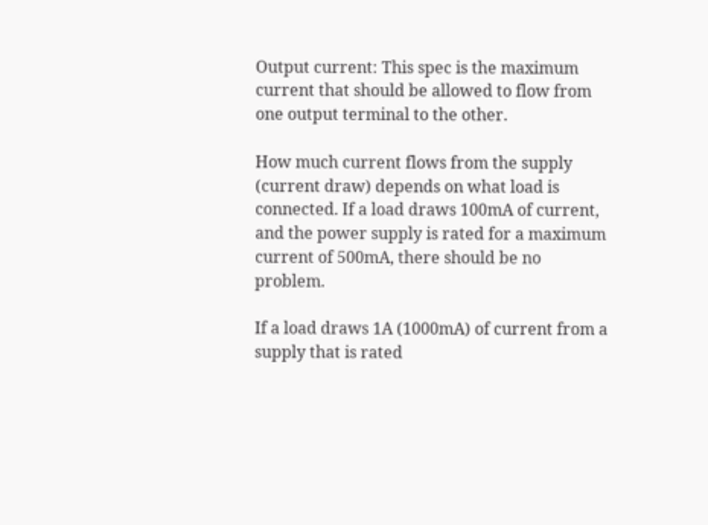Output current: This spec is the maximum current that should be allowed to flow from one output terminal to the other.

How much current flows from the supply (current draw) depends on what load is connected. If a load draws 100mA of current, and the power supply is rated for a maximum current of 500mA, there should be no problem.

If a load draws 1A (1000mA) of current from a supply that is rated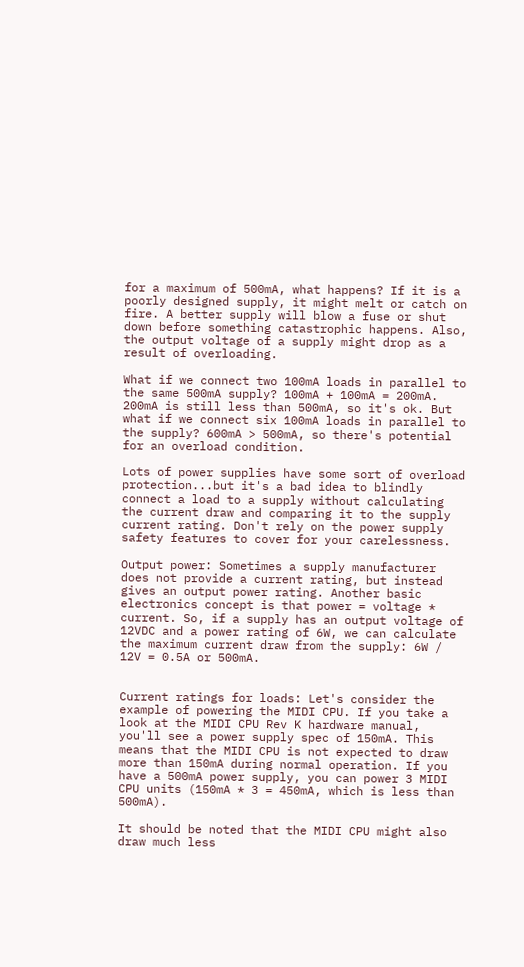for a maximum of 500mA, what happens? If it is a poorly designed supply, it might melt or catch on fire. A better supply will blow a fuse or shut down before something catastrophic happens. Also, the output voltage of a supply might drop as a result of overloading.

What if we connect two 100mA loads in parallel to the same 500mA supply? 100mA + 100mA = 200mA. 200mA is still less than 500mA, so it's ok. But what if we connect six 100mA loads in parallel to the supply? 600mA > 500mA, so there's potential for an overload condition.

Lots of power supplies have some sort of overload protection...but it's a bad idea to blindly connect a load to a supply without calculating the current draw and comparing it to the supply current rating. Don't rely on the power supply safety features to cover for your carelessness.

Output power: Sometimes a supply manufacturer does not provide a current rating, but instead gives an output power rating. Another basic electronics concept is that power = voltage * current. So, if a supply has an output voltage of 12VDC and a power rating of 6W, we can calculate the maximum current draw from the supply: 6W / 12V = 0.5A or 500mA.


Current ratings for loads: Let's consider the example of powering the MIDI CPU. If you take a look at the MIDI CPU Rev K hardware manual, you'll see a power supply spec of 150mA. This means that the MIDI CPU is not expected to draw more than 150mA during normal operation. If you have a 500mA power supply, you can power 3 MIDI CPU units (150mA * 3 = 450mA, which is less than 500mA).

It should be noted that the MIDI CPU might also draw much less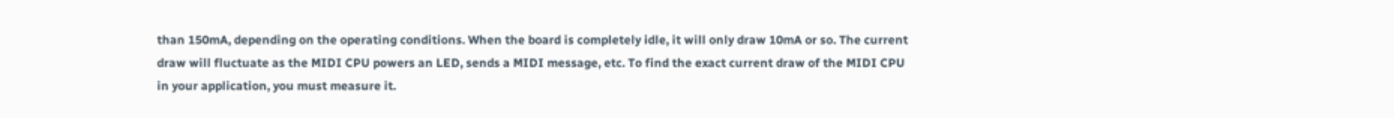than 150mA, depending on the operating conditions. When the board is completely idle, it will only draw 10mA or so. The current draw will fluctuate as the MIDI CPU powers an LED, sends a MIDI message, etc. To find the exact current draw of the MIDI CPU in your application, you must measure it.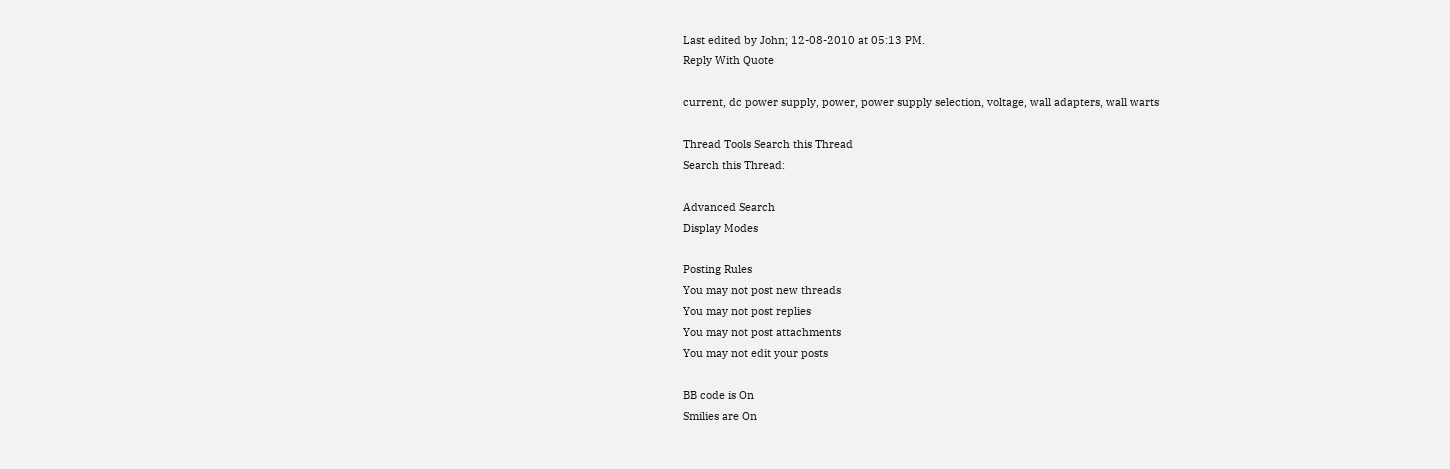Last edited by John; 12-08-2010 at 05:13 PM.
Reply With Quote

current, dc power supply, power, power supply selection, voltage, wall adapters, wall warts

Thread Tools Search this Thread
Search this Thread:

Advanced Search
Display Modes

Posting Rules
You may not post new threads
You may not post replies
You may not post attachments
You may not edit your posts

BB code is On
Smilies are On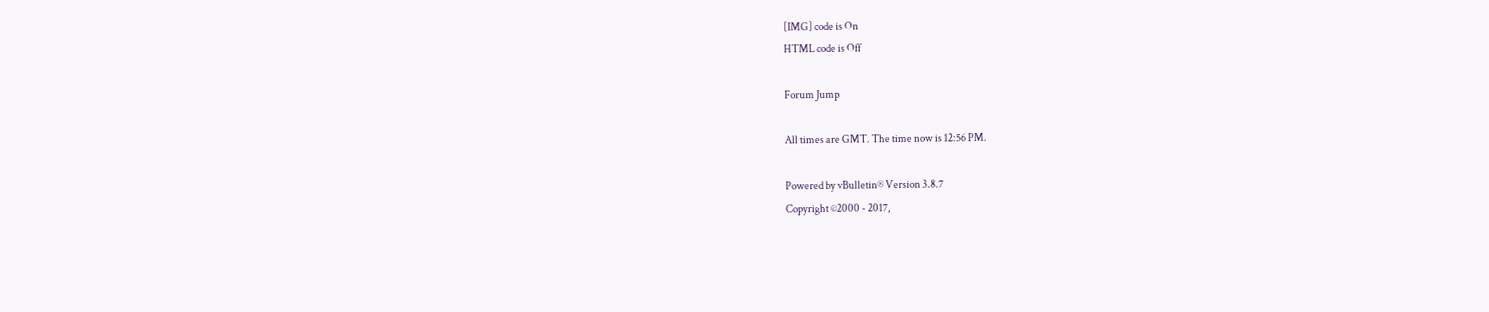[IMG] code is On
HTML code is Off

Forum Jump

All times are GMT. The time now is 12:56 PM.

Powered by vBulletin® Version 3.8.7
Copyright ©2000 - 2017,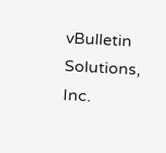vBulletin Solutions, Inc.